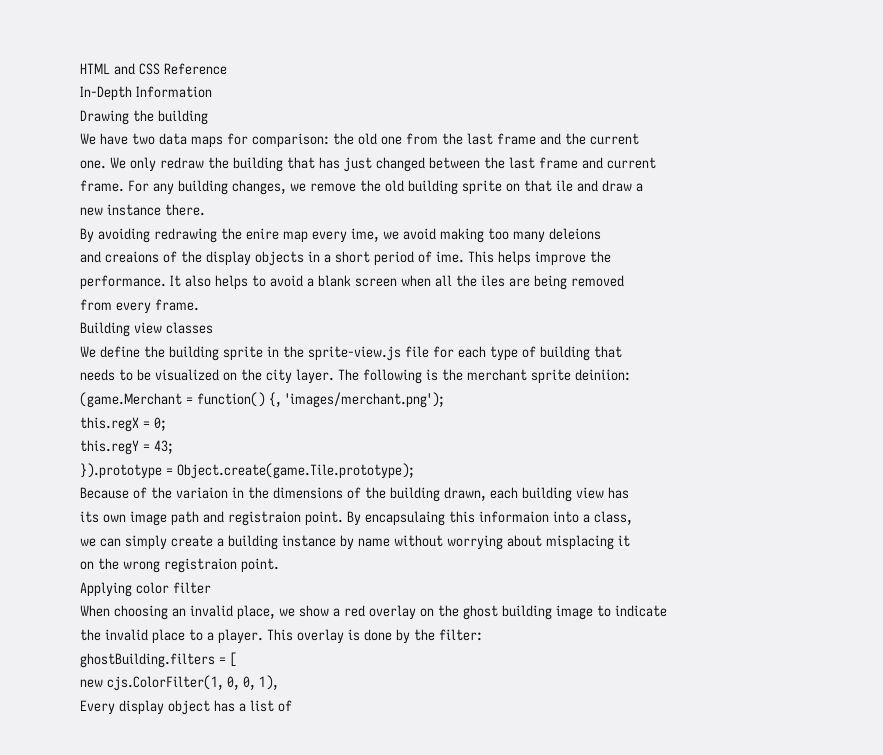HTML and CSS Reference
In-Depth Information
Drawing the building
We have two data maps for comparison: the old one from the last frame and the current
one. We only redraw the building that has just changed between the last frame and current
frame. For any building changes, we remove the old building sprite on that ile and draw a
new instance there.
By avoiding redrawing the enire map every ime, we avoid making too many deleions
and creaions of the display objects in a short period of ime. This helps improve the
performance. It also helps to avoid a blank screen when all the iles are being removed
from every frame.
Building view classes
We define the building sprite in the sprite-view.js file for each type of building that
needs to be visualized on the city layer. The following is the merchant sprite deiniion:
(game.Merchant = function() {, 'images/merchant.png');
this.regX = 0;
this.regY = 43;
}).prototype = Object.create(game.Tile.prototype);
Because of the variaion in the dimensions of the building drawn, each building view has
its own image path and registraion point. By encapsulaing this informaion into a class,
we can simply create a building instance by name without worrying about misplacing it
on the wrong registraion point.
Applying color filter
When choosing an invalid place, we show a red overlay on the ghost building image to indicate
the invalid place to a player. This overlay is done by the filter:
ghostBuilding.filters = [
new cjs.ColorFilter(1, 0, 0, 1),
Every display object has a list of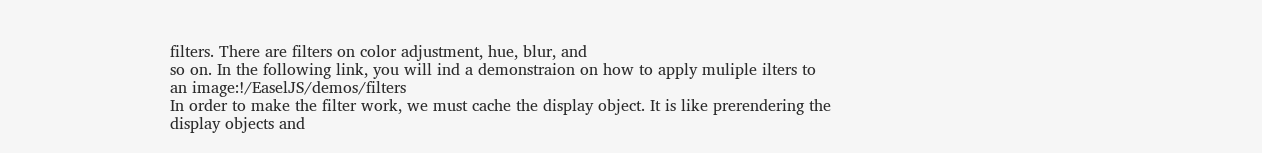filters. There are filters on color adjustment, hue, blur, and
so on. In the following link, you will ind a demonstraion on how to apply muliple ilters to
an image:!/EaselJS/demos/filters
In order to make the filter work, we must cache the display object. It is like prerendering the
display objects and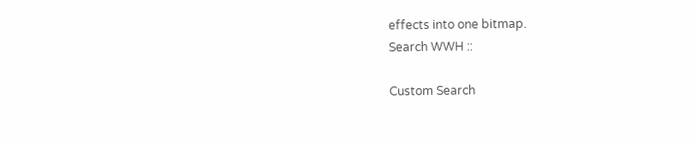effects into one bitmap.
Search WWH ::

Custom Search